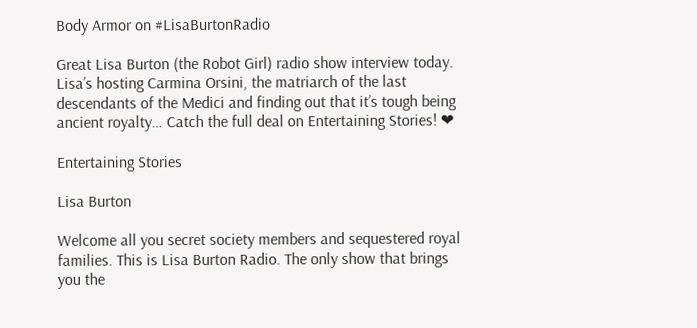Body Armor on #LisaBurtonRadio

Great Lisa Burton (the Robot Girl) radio show interview today. Lisa’s hosting Carmina Orsini, the matriarch of the last descendants of the Medici and finding out that it’s tough being ancient royalty… Catch the full deal on Entertaining Stories! ❤

Entertaining Stories

Lisa Burton

Welcome all you secret society members and sequestered royal families. This is Lisa Burton Radio. The only show that brings you the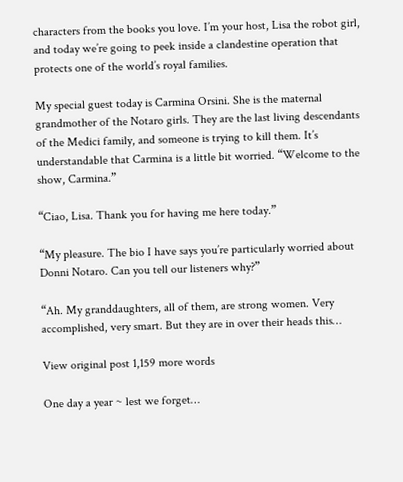characters from the books you love. I’m your host, Lisa the robot girl, and today we’re going to peek inside a clandestine operation that protects one of the world’s royal families.

My special guest today is Carmina Orsini. She is the maternal grandmother of the Notaro girls. They are the last living descendants of the Medici family, and someone is trying to kill them. It’s understandable that Carmina is a little bit worried. “Welcome to the show, Carmina.”

“Ciao, Lisa. Thank you for having me here today.”

“My pleasure. The bio I have says you’re particularly worried about Donni Notaro. Can you tell our listeners why?”

“Ah. My granddaughters, all of them, are strong women. Very accomplished, very smart. But they are in over their heads this…

View original post 1,159 more words

One day a year ~ lest we forget…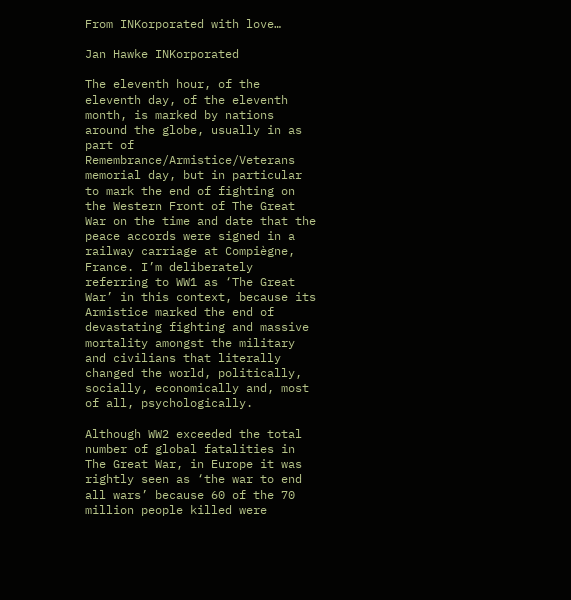From INKorporated with love…

Jan Hawke INKorporated

The eleventh hour, of the eleventh day, of the eleventh month, is marked by nations around the globe, usually in as part of Remembrance/Armistice/Veterans memorial day, but in particular to mark the end of fighting on the Western Front of The Great War on the time and date that the peace accords were signed in a railway carriage at Compiègne, France. I’m deliberately referring to WW1 as ‘The Great War’ in this context, because its Armistice marked the end of devastating fighting and massive mortality amongst the military and civilians that literally changed the world, politically, socially, economically and, most of all, psychologically.

Although WW2 exceeded the total number of global fatalities in The Great War, in Europe it was rightly seen as ‘the war to end all wars’ because 60 of the 70 million people killed were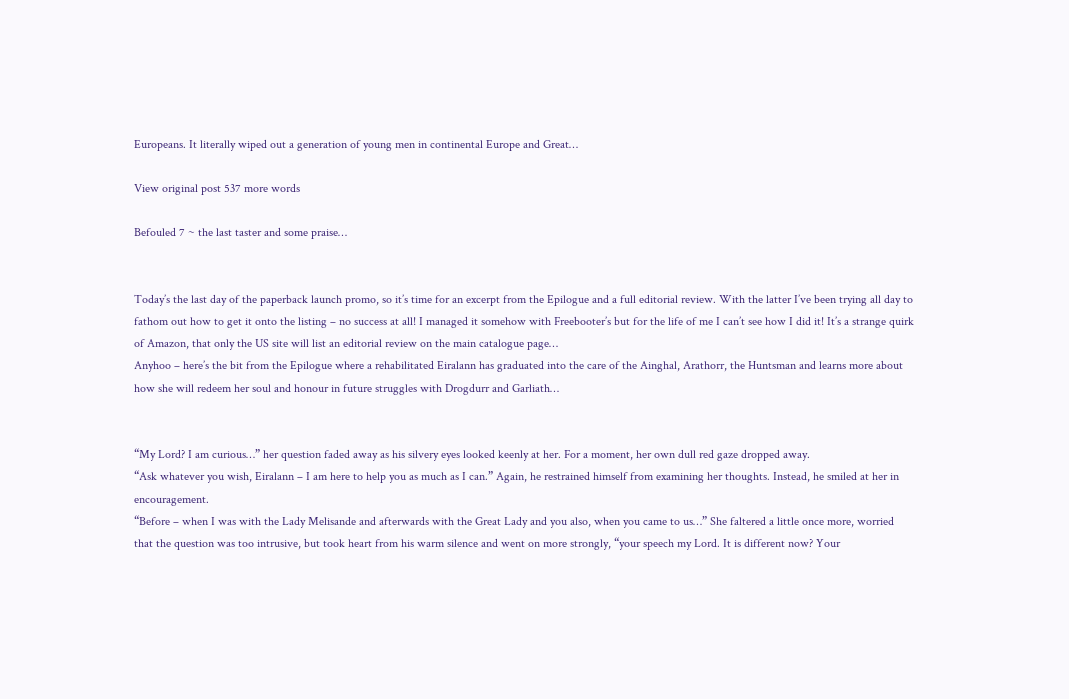Europeans. It literally wiped out a generation of young men in continental Europe and Great…

View original post 537 more words

Befouled 7 ~ the last taster and some praise…


Today’s the last day of the paperback launch promo, so it’s time for an excerpt from the Epilogue and a full editorial review. With the latter I’ve been trying all day to fathom out how to get it onto the listing – no success at all! I managed it somehow with Freebooter’s but for the life of me I can’t see how I did it! It’s a strange quirk of Amazon, that only the US site will list an editorial review on the main catalogue page…
Anyhoo – here’s the bit from the Epilogue where a rehabilitated Eiralann has graduated into the care of the Ainghal, Arathorr, the Huntsman and learns more about how she will redeem her soul and honour in future struggles with Drogdurr and Garliath…


“My Lord? I am curious…” her question faded away as his silvery eyes looked keenly at her. For a moment, her own dull red gaze dropped away.
“Ask whatever you wish, Eiralann – I am here to help you as much as I can.” Again, he restrained himself from examining her thoughts. Instead, he smiled at her in encouragement.
“Before – when I was with the Lady Melisande and afterwards with the Great Lady and you also, when you came to us…” She faltered a little once more, worried that the question was too intrusive, but took heart from his warm silence and went on more strongly, “your speech my Lord. It is different now? Your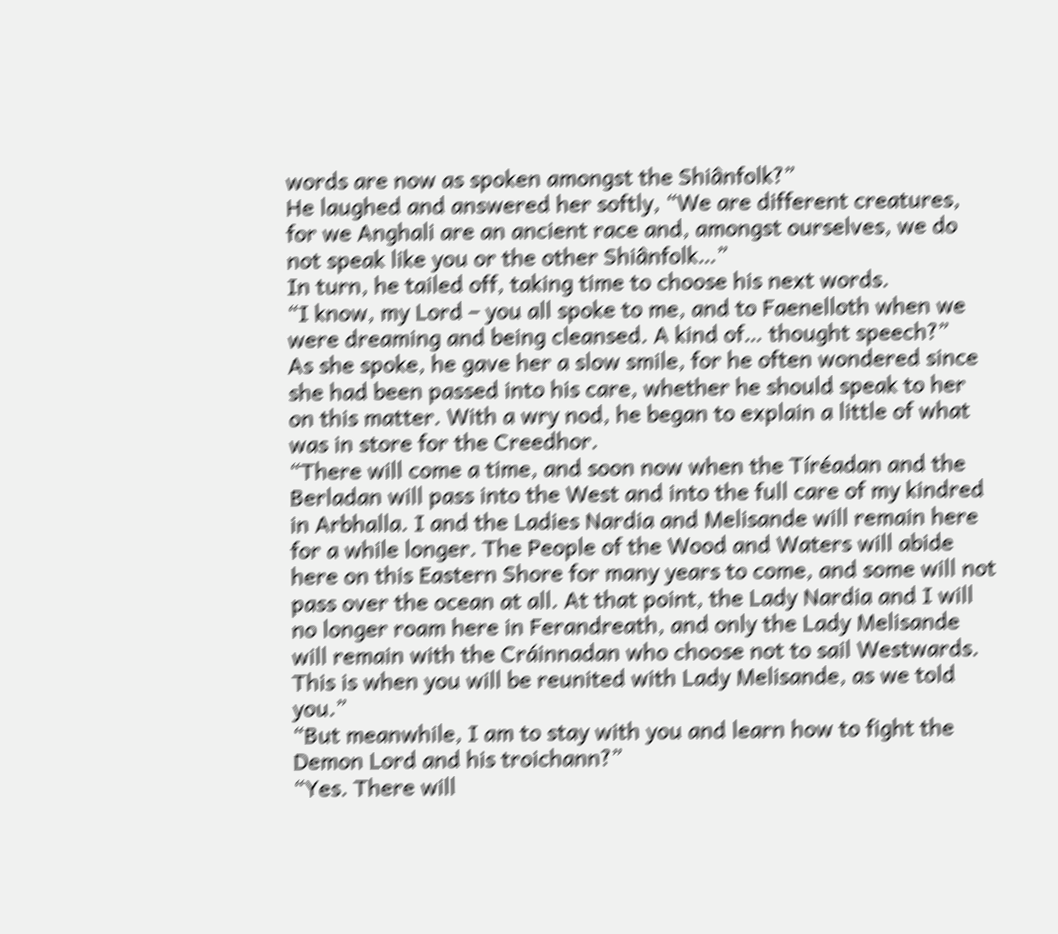words are now as spoken amongst the Shiânfolk?”
He laughed and answered her softly, “We are different creatures, for we Anghali are an ancient race and, amongst ourselves, we do not speak like you or the other Shiânfolk…”
In turn, he tailed off, taking time to choose his next words.
“I know, my Lord – you all spoke to me, and to Faenelloth when we were dreaming and being cleansed. A kind of… thought speech?”
As she spoke, he gave her a slow smile, for he often wondered since she had been passed into his care, whether he should speak to her on this matter. With a wry nod, he began to explain a little of what was in store for the Creedhor.
“There will come a time, and soon now when the Tíréadan and the Berladan will pass into the West and into the full care of my kindred in Arbhalla. I and the Ladies Nardia and Melisande will remain here for a while longer. The People of the Wood and Waters will abide here on this Eastern Shore for many years to come, and some will not pass over the ocean at all. At that point, the Lady Nardia and I will no longer roam here in Ferandreath, and only the Lady Melisande will remain with the Cráinnadan who choose not to sail Westwards. This is when you will be reunited with Lady Melisande, as we told you.”
“But meanwhile, I am to stay with you and learn how to fight the Demon Lord and his troichann?”
“Yes. There will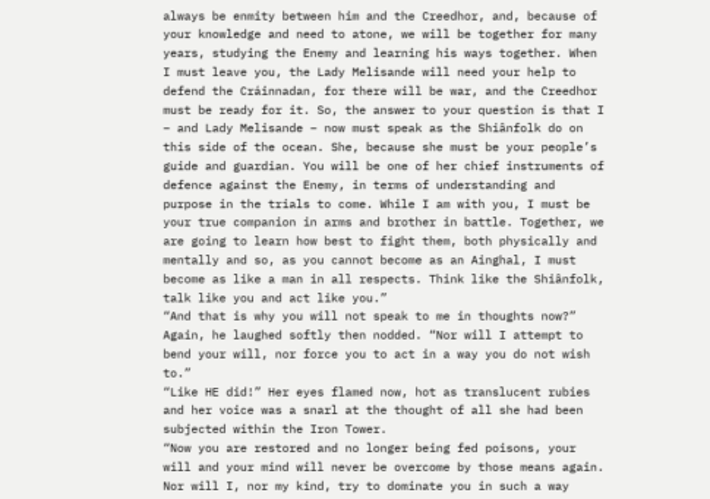always be enmity between him and the Creedhor, and, because of your knowledge and need to atone, we will be together for many years, studying the Enemy and learning his ways together. When I must leave you, the Lady Melisande will need your help to defend the Cráinnadan, for there will be war, and the Creedhor must be ready for it. So, the answer to your question is that I – and Lady Melisande – now must speak as the Shiânfolk do on this side of the ocean. She, because she must be your people’s guide and guardian. You will be one of her chief instruments of defence against the Enemy, in terms of understanding and purpose in the trials to come. While I am with you, I must be your true companion in arms and brother in battle. Together, we are going to learn how best to fight them, both physically and mentally and so, as you cannot become as an Ainghal, I must become as like a man in all respects. Think like the Shiânfolk, talk like you and act like you.”
“And that is why you will not speak to me in thoughts now?”
Again, he laughed softly then nodded. “Nor will I attempt to bend your will, nor force you to act in a way you do not wish to.”
“Like HE did!” Her eyes flamed now, hot as translucent rubies and her voice was a snarl at the thought of all she had been subjected within the Iron Tower.
“Now you are restored and no longer being fed poisons, your will and your mind will never be overcome by those means again. Nor will I, nor my kind, try to dominate you in such a way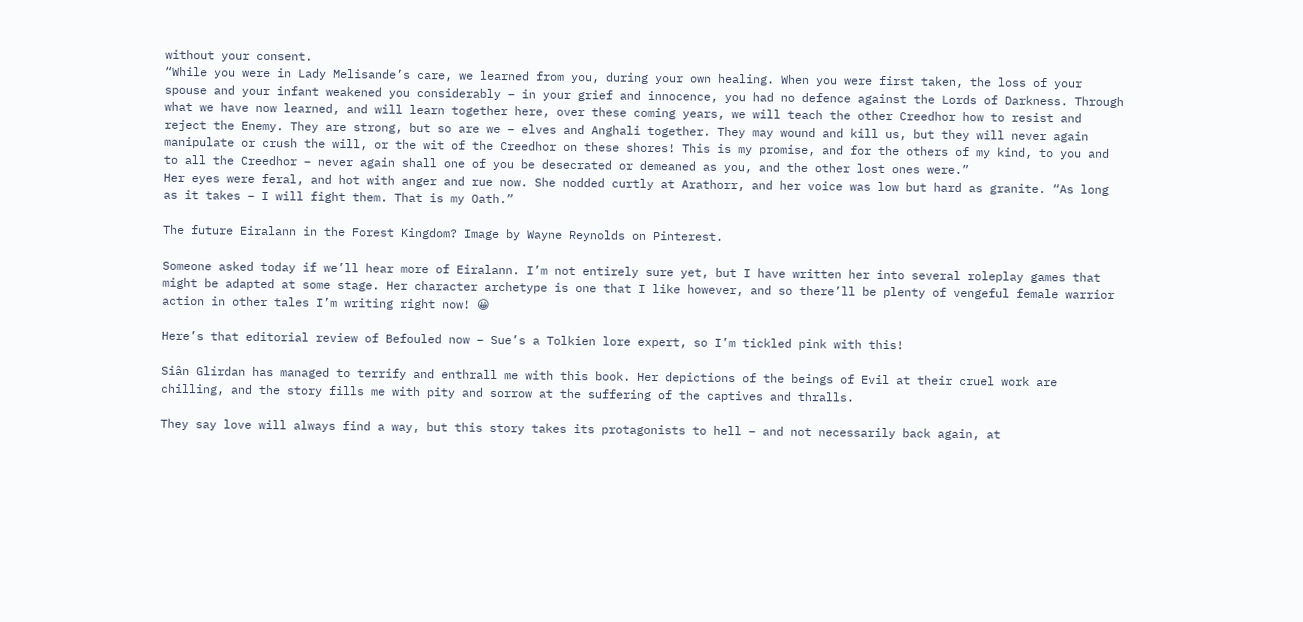without your consent.
“While you were in Lady Melisande’s care, we learned from you, during your own healing. When you were first taken, the loss of your spouse and your infant weakened you considerably – in your grief and innocence, you had no defence against the Lords of Darkness. Through what we have now learned, and will learn together here, over these coming years, we will teach the other Creedhor how to resist and reject the Enemy. They are strong, but so are we – elves and Anghali together. They may wound and kill us, but they will never again manipulate or crush the will, or the wit of the Creedhor on these shores! This is my promise, and for the others of my kind, to you and to all the Creedhor – never again shall one of you be desecrated or demeaned as you, and the other lost ones were.”
Her eyes were feral, and hot with anger and rue now. She nodded curtly at Arathorr, and her voice was low but hard as granite. “As long as it takes – I will fight them. That is my Oath.”

The future Eiralann in the Forest Kingdom? Image by Wayne Reynolds on Pinterest.

Someone asked today if we’ll hear more of Eiralann. I’m not entirely sure yet, but I have written her into several roleplay games that might be adapted at some stage. Her character archetype is one that I like however, and so there’ll be plenty of vengeful female warrior action in other tales I’m writing right now! 😀

Here’s that editorial review of Befouled now – Sue’s a Tolkien lore expert, so I’m tickled pink with this!

Siân Glírdan has managed to terrify and enthrall me with this book. Her depictions of the beings of Evil at their cruel work are chilling, and the story fills me with pity and sorrow at the suffering of the captives and thralls.

They say love will always find a way, but this story takes its protagonists to hell – and not necessarily back again, at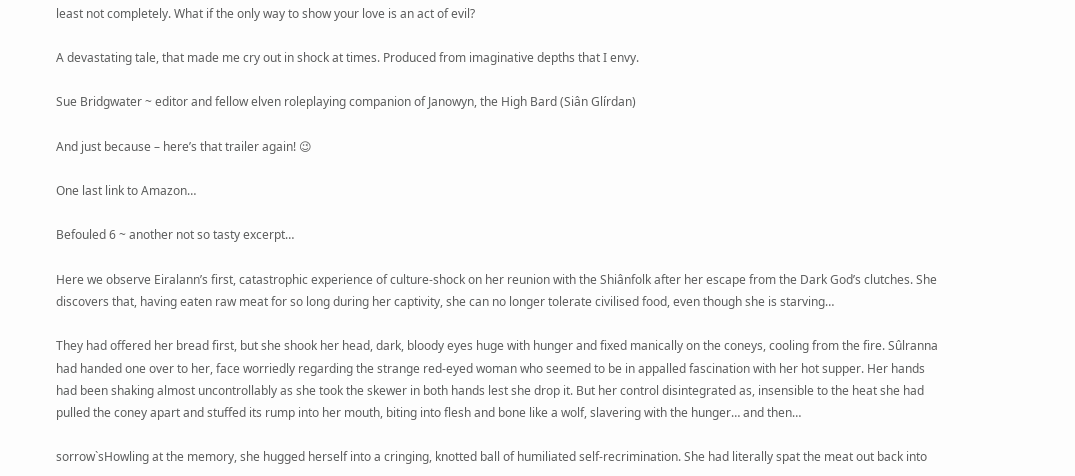least not completely. What if the only way to show your love is an act of evil?

A devastating tale, that made me cry out in shock at times. Produced from imaginative depths that I envy.

Sue Bridgwater ~ editor and fellow elven roleplaying companion of Janowyn, the High Bard (Siân Glírdan)

And just because – here’s that trailer again! 😉

One last link to Amazon…

Befouled 6 ~ another not so tasty excerpt…

Here we observe Eiralann’s first, catastrophic experience of culture-shock on her reunion with the Shiânfolk after her escape from the Dark God’s clutches. She discovers that, having eaten raw meat for so long during her captivity, she can no longer tolerate civilised food, even though she is starving…

They had offered her bread first, but she shook her head, dark, bloody eyes huge with hunger and fixed manically on the coneys, cooling from the fire. Sûlranna had handed one over to her, face worriedly regarding the strange red-eyed woman who seemed to be in appalled fascination with her hot supper. Her hands had been shaking almost uncontrollably as she took the skewer in both hands lest she drop it. But her control disintegrated as, insensible to the heat she had pulled the coney apart and stuffed its rump into her mouth, biting into flesh and bone like a wolf, slavering with the hunger… and then…

sorrow`sHowling at the memory, she hugged herself into a cringing, knotted ball of humiliated self-recrimination. She had literally spat the meat out back into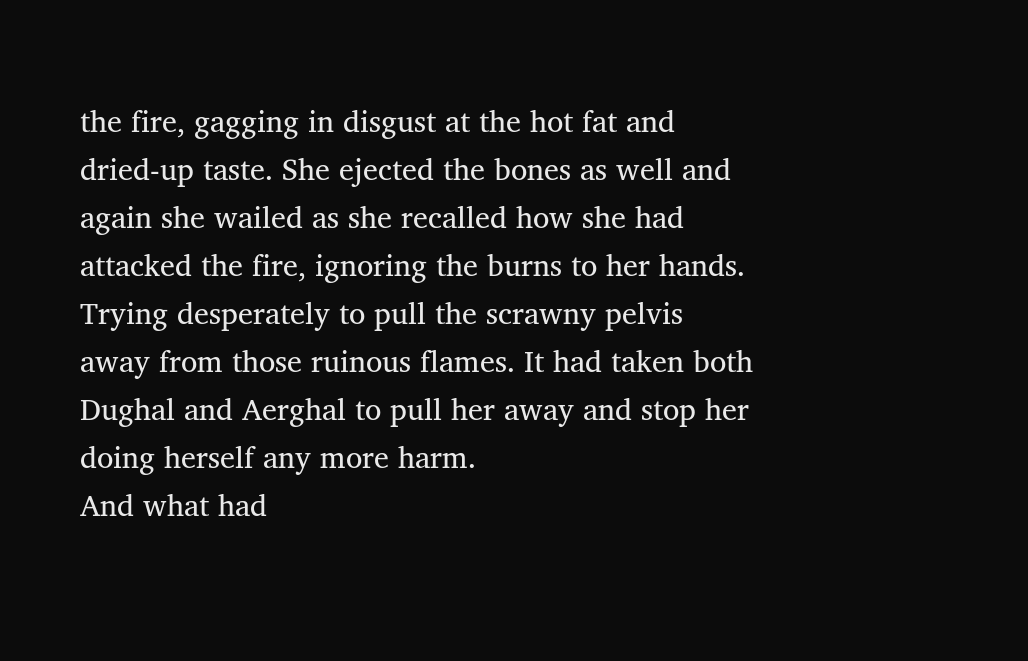the fire, gagging in disgust at the hot fat and dried-up taste. She ejected the bones as well and again she wailed as she recalled how she had attacked the fire, ignoring the burns to her hands. Trying desperately to pull the scrawny pelvis away from those ruinous flames. It had taken both Dughal and Aerghal to pull her away and stop her doing herself any more harm.
And what had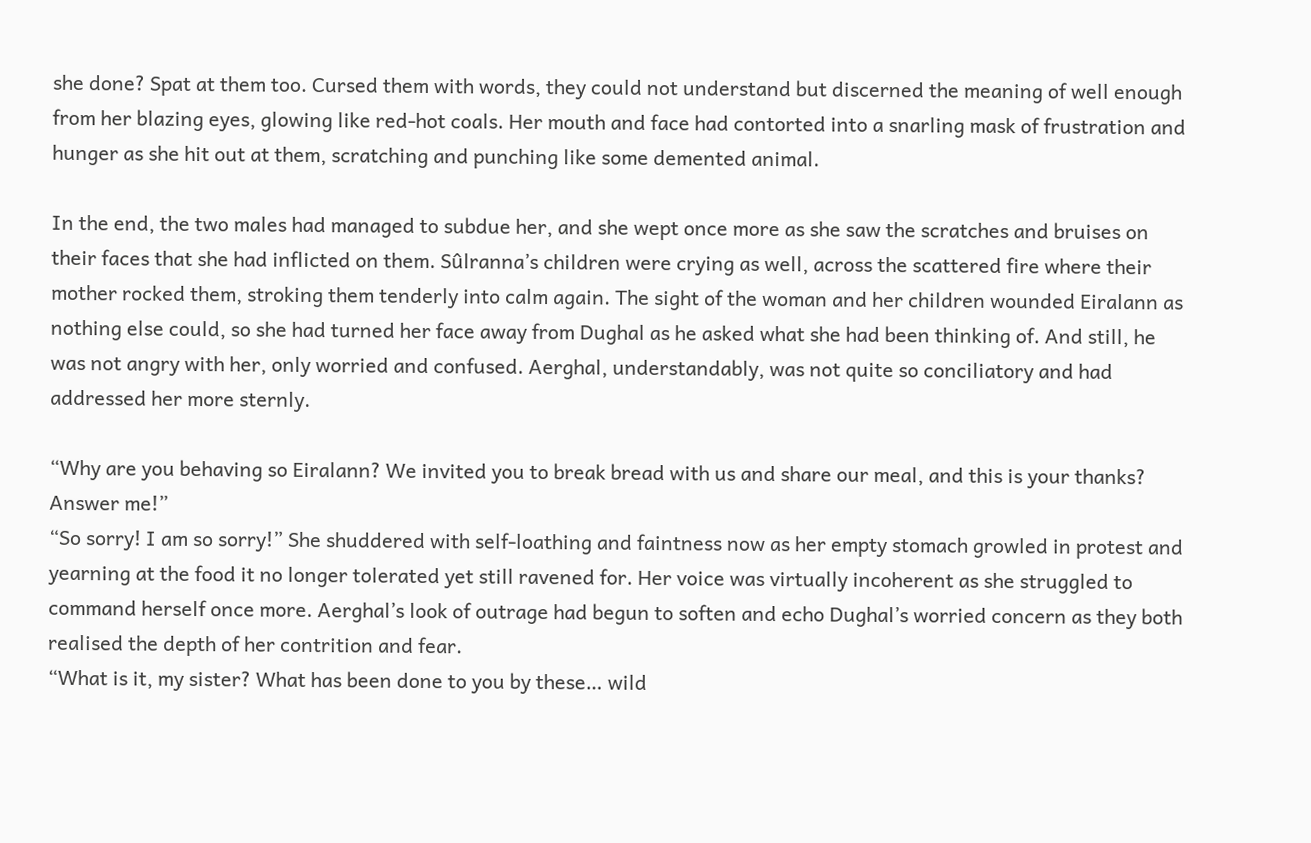she done? Spat at them too. Cursed them with words, they could not understand but discerned the meaning of well enough from her blazing eyes, glowing like red-hot coals. Her mouth and face had contorted into a snarling mask of frustration and hunger as she hit out at them, scratching and punching like some demented animal.

In the end, the two males had managed to subdue her, and she wept once more as she saw the scratches and bruises on their faces that she had inflicted on them. Sûlranna’s children were crying as well, across the scattered fire where their mother rocked them, stroking them tenderly into calm again. The sight of the woman and her children wounded Eiralann as nothing else could, so she had turned her face away from Dughal as he asked what she had been thinking of. And still, he was not angry with her, only worried and confused. Aerghal, understandably, was not quite so conciliatory and had addressed her more sternly.

“Why are you behaving so Eiralann? We invited you to break bread with us and share our meal, and this is your thanks? Answer me!”
“So sorry! I am so sorry!” She shuddered with self-loathing and faintness now as her empty stomach growled in protest and yearning at the food it no longer tolerated yet still ravened for. Her voice was virtually incoherent as she struggled to command herself once more. Aerghal’s look of outrage had begun to soften and echo Dughal’s worried concern as they both realised the depth of her contrition and fear.
“What is it, my sister? What has been done to you by these… wild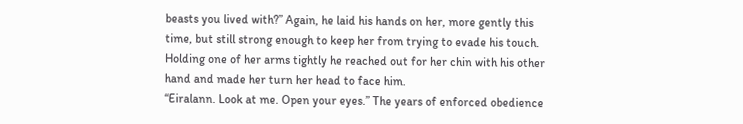beasts you lived with?” Again, he laid his hands on her, more gently this time, but still strong enough to keep her from trying to evade his touch. Holding one of her arms tightly he reached out for her chin with his other hand and made her turn her head to face him.
“Eiralann. Look at me. Open your eyes.” The years of enforced obedience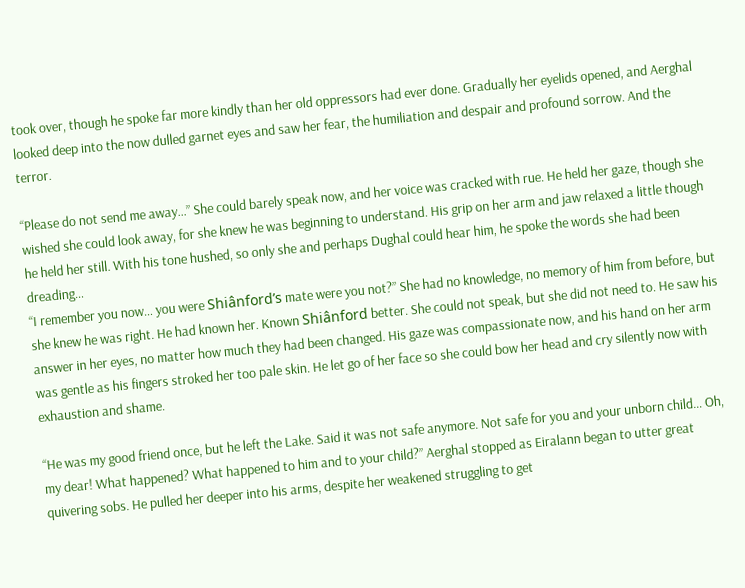took over, though he spoke far more kindly than her old oppressors had ever done. Gradually her eyelids opened, and Aerghal looked deep into the now dulled garnet eyes and saw her fear, the humiliation and despair and profound sorrow. And the terror.

“Please do not send me away…” She could barely speak now, and her voice was cracked with rue. He held her gaze, though she wished she could look away, for she knew he was beginning to understand. His grip on her arm and jaw relaxed a little though he held her still. With his tone hushed, so only she and perhaps Dughal could hear him, he spoke the words she had been dreading…
“I remember you now… you were Shiânford’s mate were you not?” She had no knowledge, no memory of him from before, but she knew he was right. He had known her. Known Shiânford better. She could not speak, but she did not need to. He saw his answer in her eyes, no matter how much they had been changed. His gaze was compassionate now, and his hand on her arm was gentle as his fingers stroked her too pale skin. He let go of her face so she could bow her head and cry silently now with exhaustion and shame.

“He was my good friend once, but he left the Lake. Said it was not safe anymore. Not safe for you and your unborn child… Oh, my dear! What happened? What happened to him and to your child?” Aerghal stopped as Eiralann began to utter great quivering sobs. He pulled her deeper into his arms, despite her weakened struggling to get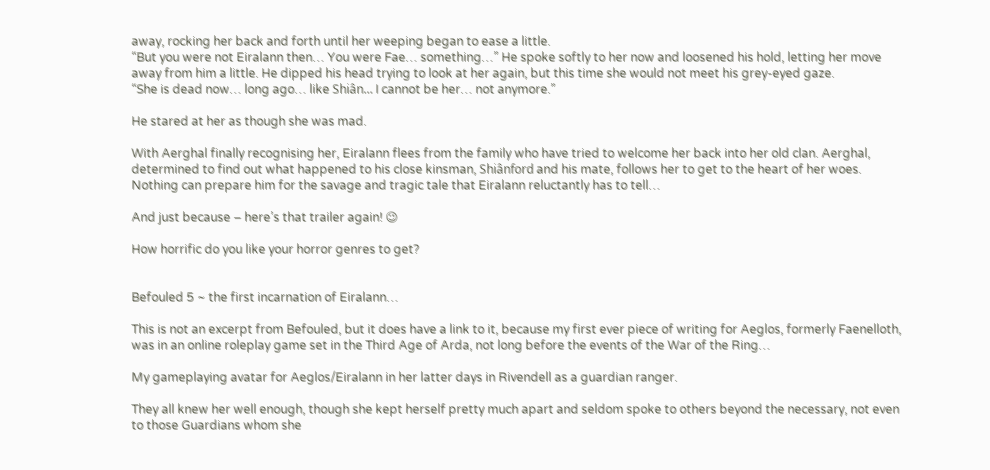away, rocking her back and forth until her weeping began to ease a little.
“But you were not Eiralann then… You were Fae… something…” He spoke softly to her now and loosened his hold, letting her move away from him a little. He dipped his head trying to look at her again, but this time she would not meet his grey-eyed gaze.
“She is dead now… long ago… like Shiân… I cannot be her… not anymore.”

He stared at her as though she was mad.

With Aerghal finally recognising her, Eiralann flees from the family who have tried to welcome her back into her old clan. Aerghal, determined to find out what happened to his close kinsman, Shiânford and his mate, follows her to get to the heart of her woes. Nothing can prepare him for the savage and tragic tale that Eiralann reluctantly has to tell…

And just because – here’s that trailer again! 😉

How horrific do you like your horror genres to get?


Befouled 5 ~ the first incarnation of Eiralann…

This is not an excerpt from Befouled, but it does have a link to it, because my first ever piece of writing for Aeglos, formerly Faenelloth, was in an online roleplay game set in the Third Age of Arda, not long before the events of the War of the Ring…

My gameplaying avatar for Aeglos/Eiralann in her latter days in Rivendell as a guardian ranger.

They all knew her well enough, though she kept herself pretty much apart and seldom spoke to others beyond the necessary, not even to those Guardians whom she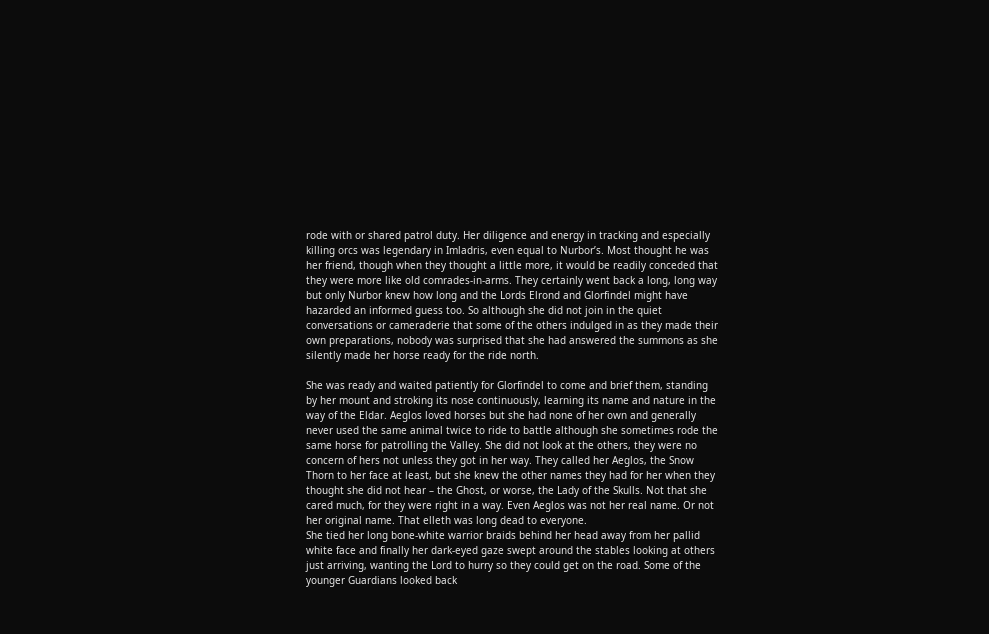rode with or shared patrol duty. Her diligence and energy in tracking and especially killing orcs was legendary in Imladris, even equal to Nurbor’s. Most thought he was her friend, though when they thought a little more, it would be readily conceded that they were more like old comrades-in-arms. They certainly went back a long, long way but only Nurbor knew how long and the Lords Elrond and Glorfindel might have hazarded an informed guess too. So although she did not join in the quiet conversations or cameraderie that some of the others indulged in as they made their own preparations, nobody was surprised that she had answered the summons as she silently made her horse ready for the ride north.

She was ready and waited patiently for Glorfindel to come and brief them, standing by her mount and stroking its nose continuously, learning its name and nature in the way of the Eldar. Aeglos loved horses but she had none of her own and generally never used the same animal twice to ride to battle although she sometimes rode the same horse for patrolling the Valley. She did not look at the others, they were no concern of hers not unless they got in her way. They called her Aeglos, the Snow Thorn to her face at least, but she knew the other names they had for her when they thought she did not hear – the Ghost, or worse, the Lady of the Skulls. Not that she cared much, for they were right in a way. Even Aeglos was not her real name. Or not her original name. That elleth was long dead to everyone.
She tied her long bone-white warrior braids behind her head away from her pallid white face and finally her dark-eyed gaze swept around the stables looking at others just arriving, wanting the Lord to hurry so they could get on the road. Some of the younger Guardians looked back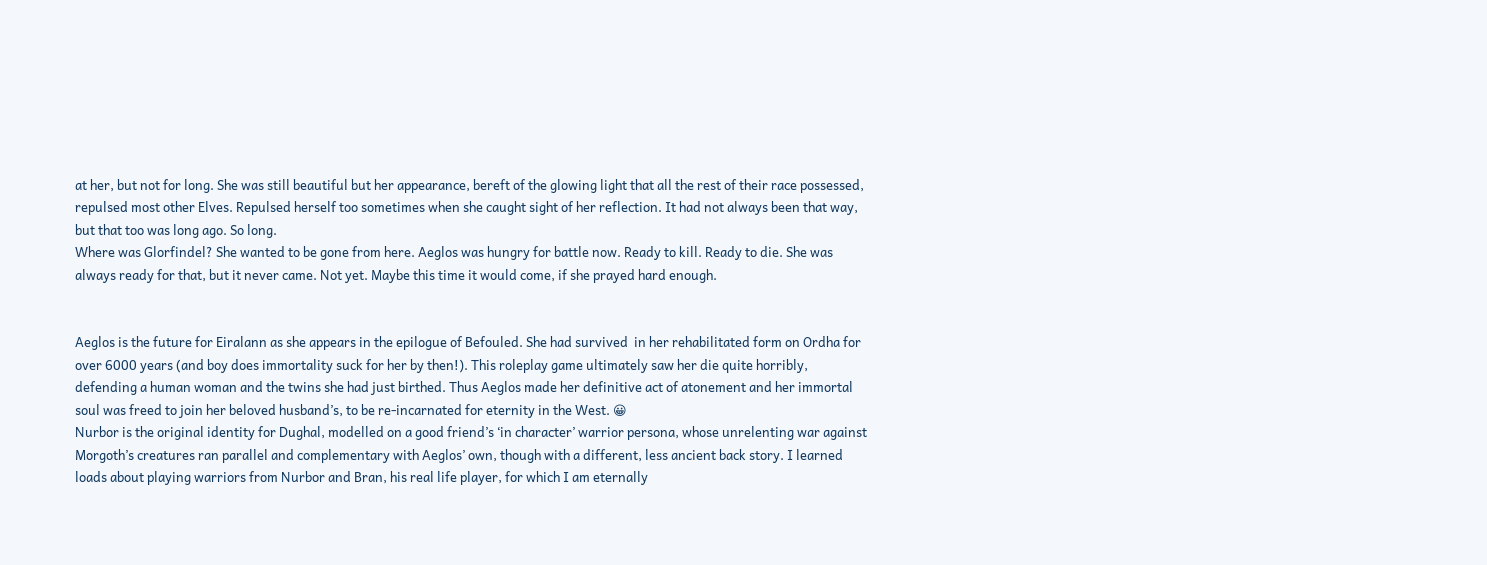at her, but not for long. She was still beautiful but her appearance, bereft of the glowing light that all the rest of their race possessed, repulsed most other Elves. Repulsed herself too sometimes when she caught sight of her reflection. It had not always been that way, but that too was long ago. So long.
Where was Glorfindel? She wanted to be gone from here. Aeglos was hungry for battle now. Ready to kill. Ready to die. She was always ready for that, but it never came. Not yet. Maybe this time it would come, if she prayed hard enough.


Aeglos is the future for Eiralann as she appears in the epilogue of Befouled. She had survived  in her rehabilitated form on Ordha for over 6000 years (and boy does immortality suck for her by then!). This roleplay game ultimately saw her die quite horribly, defending a human woman and the twins she had just birthed. Thus Aeglos made her definitive act of atonement and her immortal soul was freed to join her beloved husband’s, to be re-incarnated for eternity in the West. 😀
Nurbor is the original identity for Dughal, modelled on a good friend’s ‘in character’ warrior persona, whose unrelenting war against Morgoth’s creatures ran parallel and complementary with Aeglos’ own, though with a different, less ancient back story. I learned loads about playing warriors from Nurbor and Bran, his real life player, for which I am eternally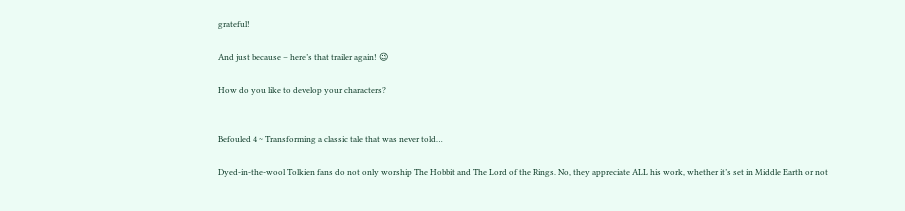grateful!

And just because – here’s that trailer again! 😉

How do you like to develop your characters?


Befouled 4 ~ Transforming a classic tale that was never told…

Dyed-in-the-wool Tolkien fans do not only worship The Hobbit and The Lord of the Rings. No, they appreciate ALL his work, whether it’s set in Middle Earth or not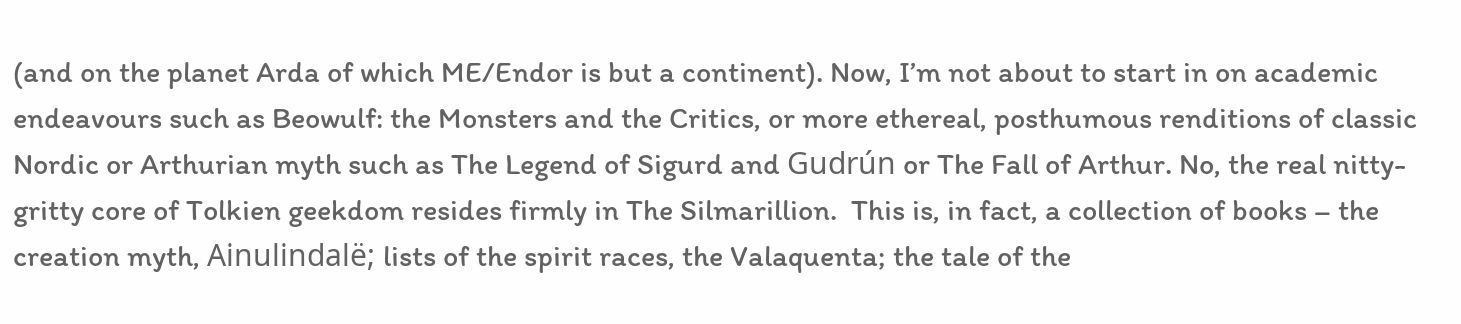(and on the planet Arda of which ME/Endor is but a continent). Now, I’m not about to start in on academic endeavours such as Beowulf: the Monsters and the Critics, or more ethereal, posthumous renditions of classic Nordic or Arthurian myth such as The Legend of Sigurd and Gudrún or The Fall of Arthur. No, the real nitty-gritty core of Tolkien geekdom resides firmly in The Silmarillion.  This is, in fact, a collection of books – the creation myth, Ainulindalë; lists of the spirit races, the Valaquenta; the tale of the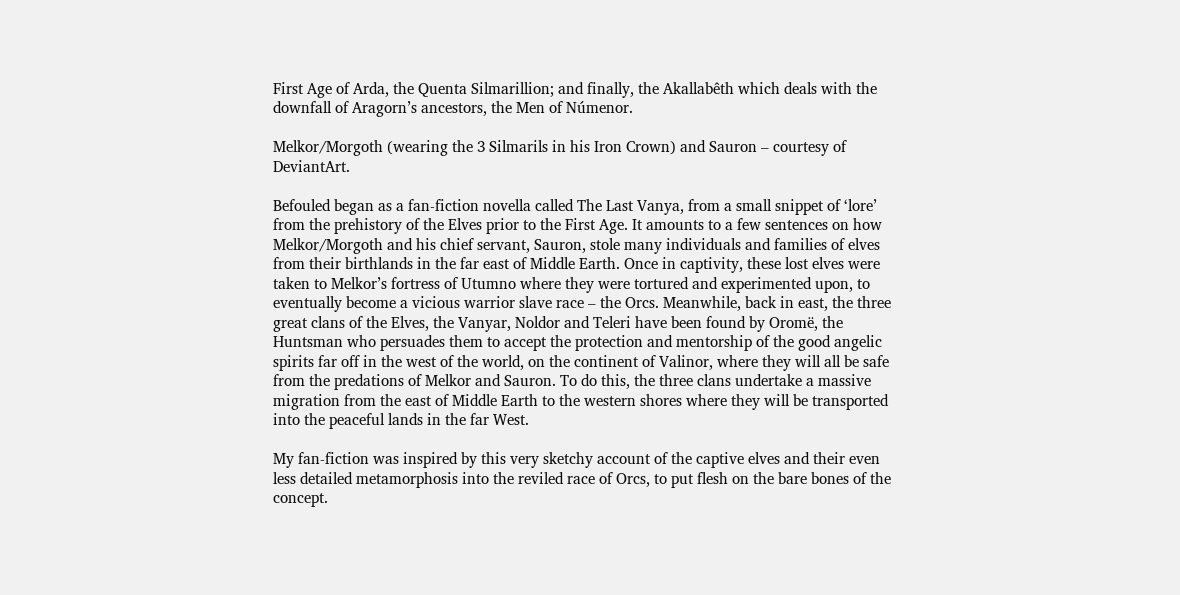First Age of Arda, the Quenta Silmarillion; and finally, the Akallabêth which deals with the downfall of Aragorn’s ancestors, the Men of Númenor.

Melkor/Morgoth (wearing the 3 Silmarils in his Iron Crown) and Sauron – courtesy of DeviantArt.

Befouled began as a fan-fiction novella called The Last Vanya, from a small snippet of ‘lore’ from the prehistory of the Elves prior to the First Age. It amounts to a few sentences on how Melkor/Morgoth and his chief servant, Sauron, stole many individuals and families of elves from their birthlands in the far east of Middle Earth. Once in captivity, these lost elves were taken to Melkor’s fortress of Utumno where they were tortured and experimented upon, to eventually become a vicious warrior slave race – the Orcs. Meanwhile, back in east, the three great clans of the Elves, the Vanyar, Noldor and Teleri have been found by Oromë, the Huntsman who persuades them to accept the protection and mentorship of the good angelic spirits far off in the west of the world, on the continent of Valinor, where they will all be safe from the predations of Melkor and Sauron. To do this, the three clans undertake a massive migration from the east of Middle Earth to the western shores where they will be transported into the peaceful lands in the far West.

My fan-fiction was inspired by this very sketchy account of the captive elves and their even less detailed metamorphosis into the reviled race of Orcs, to put flesh on the bare bones of the concept.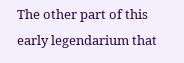The other part of this early legendarium that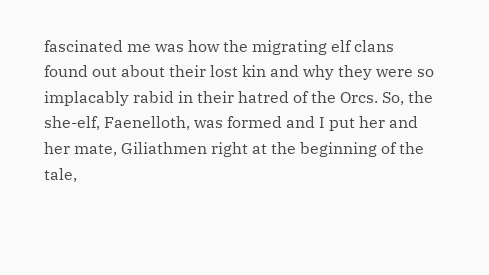fascinated me was how the migrating elf clans found out about their lost kin and why they were so implacably rabid in their hatred of the Orcs. So, the she-elf, Faenelloth, was formed and I put her and her mate, Giliathmen right at the beginning of the tale,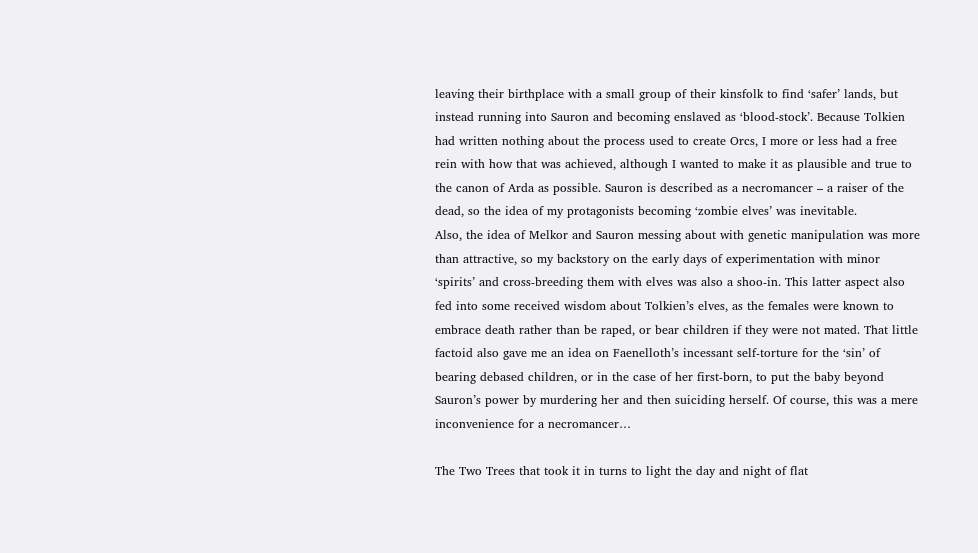leaving their birthplace with a small group of their kinsfolk to find ‘safer’ lands, but instead running into Sauron and becoming enslaved as ‘blood-stock’. Because Tolkien had written nothing about the process used to create Orcs, I more or less had a free rein with how that was achieved, although I wanted to make it as plausible and true to the canon of Arda as possible. Sauron is described as a necromancer – a raiser of the dead, so the idea of my protagonists becoming ‘zombie elves’ was inevitable.
Also, the idea of Melkor and Sauron messing about with genetic manipulation was more than attractive, so my backstory on the early days of experimentation with minor ‘spirits’ and cross-breeding them with elves was also a shoo-in. This latter aspect also fed into some received wisdom about Tolkien’s elves, as the females were known to embrace death rather than be raped, or bear children if they were not mated. That little factoid also gave me an idea on Faenelloth’s incessant self-torture for the ‘sin’ of bearing debased children, or in the case of her first-born, to put the baby beyond Sauron’s power by murdering her and then suiciding herself. Of course, this was a mere inconvenience for a necromancer…

The Two Trees that took it in turns to light the day and night of flat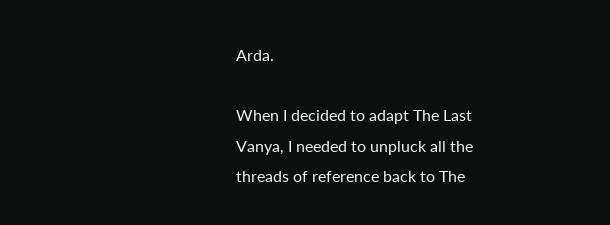Arda.

When I decided to adapt The Last Vanya, I needed to unpluck all the threads of reference back to The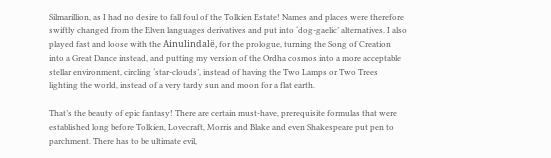Silmarillion, as I had no desire to fall foul of the Tolkien Estate! Names and places were therefore swiftly changed from the Elven languages derivatives and put into ‘dog-gaelic’ alternatives. I also played fast and loose with the Ainulindalë, for the prologue, turning the Song of Creation into a Great Dance instead, and putting my version of the Ordha cosmos into a more acceptable stellar environment, circling ‘star-clouds’, instead of having the Two Lamps or Two Trees lighting the world, instead of a very tardy sun and moon for a flat earth.

That’s the beauty of epic fantasy! There are certain must-have, prerequisite formulas that were established long before Tolkien, Lovecraft, Morris and Blake and even Shakespeare put pen to parchment. There has to be ultimate evil,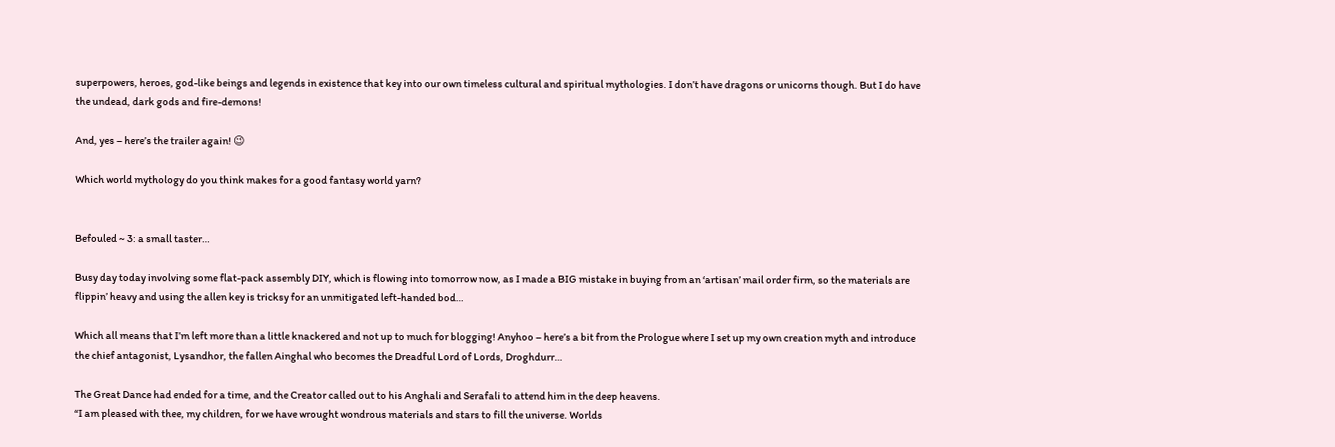superpowers, heroes, god-like beings and legends in existence that key into our own timeless cultural and spiritual mythologies. I don’t have dragons or unicorns though. But I do have the undead, dark gods and fire-demons!

And, yes – here’s the trailer again! 😉

Which world mythology do you think makes for a good fantasy world yarn?


Befouled ~ 3: a small taster…

Busy day today involving some flat-pack assembly DIY, which is flowing into tomorrow now, as I made a BIG mistake in buying from an ‘artisan’ mail order firm, so the materials are flippin’ heavy and using the allen key is tricksy for an unmitigated left-handed bod…

Which all means that I’m left more than a little knackered and not up to much for blogging! Anyhoo – here’s a bit from the Prologue where I set up my own creation myth and introduce the chief antagonist, Lysandhor, the fallen Ainghal who becomes the Dreadful Lord of Lords, Droghdurr…

The Great Dance had ended for a time, and the Creator called out to his Anghali and Serafali to attend him in the deep heavens.
“I am pleased with thee, my children, for we have wrought wondrous materials and stars to fill the universe. Worlds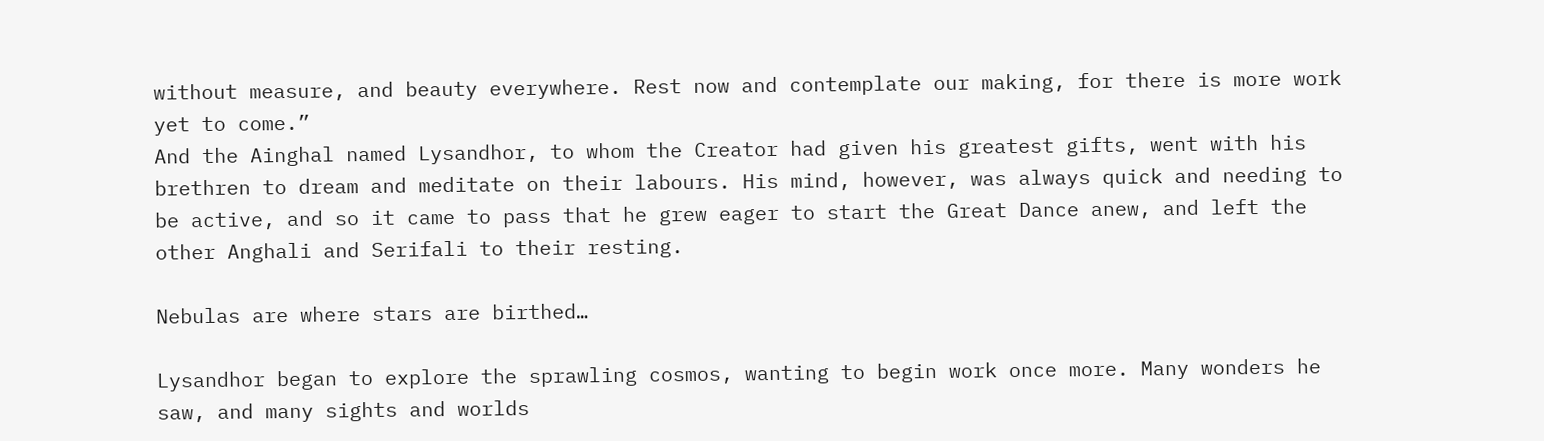without measure, and beauty everywhere. Rest now and contemplate our making, for there is more work yet to come.”
And the Ainghal named Lysandhor, to whom the Creator had given his greatest gifts, went with his brethren to dream and meditate on their labours. His mind, however, was always quick and needing to be active, and so it came to pass that he grew eager to start the Great Dance anew, and left the other Anghali and Serifali to their resting.

Nebulas are where stars are birthed…

Lysandhor began to explore the sprawling cosmos, wanting to begin work once more. Many wonders he saw, and many sights and worlds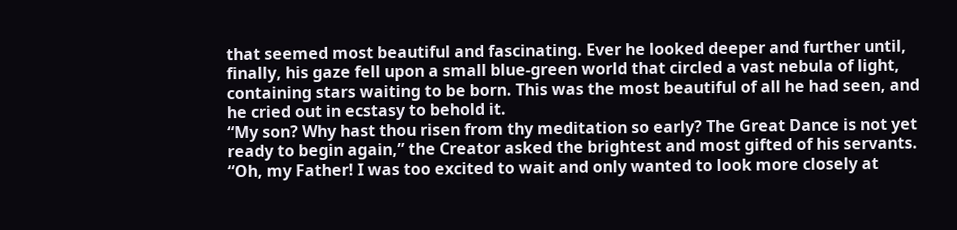that seemed most beautiful and fascinating. Ever he looked deeper and further until, finally, his gaze fell upon a small blue-green world that circled a vast nebula of light, containing stars waiting to be born. This was the most beautiful of all he had seen, and he cried out in ecstasy to behold it.
“My son? Why hast thou risen from thy meditation so early? The Great Dance is not yet ready to begin again,” the Creator asked the brightest and most gifted of his servants.
“Oh, my Father! I was too excited to wait and only wanted to look more closely at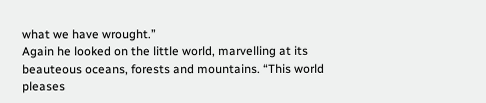what we have wrought.”
Again he looked on the little world, marvelling at its beauteous oceans, forests and mountains. “This world pleases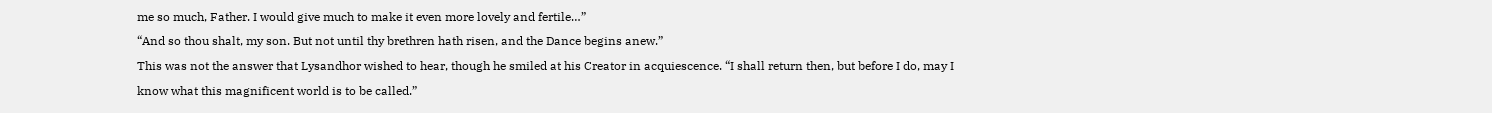me so much, Father. I would give much to make it even more lovely and fertile…”
“And so thou shalt, my son. But not until thy brethren hath risen, and the Dance begins anew.”
This was not the answer that Lysandhor wished to hear, though he smiled at his Creator in acquiescence. “I shall return then, but before I do, may I know what this magnificent world is to be called.”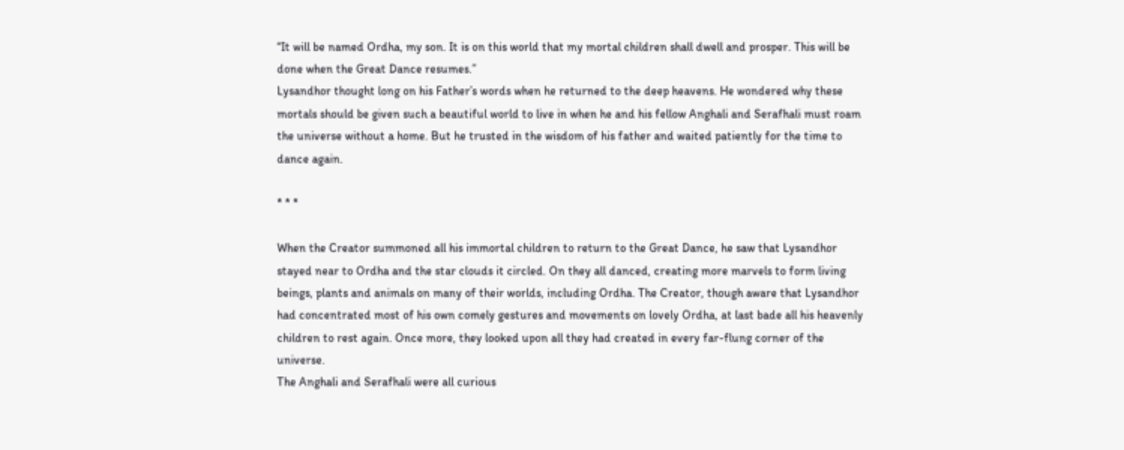“It will be named Ordha, my son. It is on this world that my mortal children shall dwell and prosper. This will be done when the Great Dance resumes.”
Lysandhor thought long on his Father’s words when he returned to the deep heavens. He wondered why these mortals should be given such a beautiful world to live in when he and his fellow Anghali and Serafhali must roam the universe without a home. But he trusted in the wisdom of his father and waited patiently for the time to dance again.

* * *

When the Creator summoned all his immortal children to return to the Great Dance, he saw that Lysandhor stayed near to Ordha and the star clouds it circled. On they all danced, creating more marvels to form living beings, plants and animals on many of their worlds, including Ordha. The Creator, though aware that Lysandhor had concentrated most of his own comely gestures and movements on lovely Ordha, at last bade all his heavenly children to rest again. Once more, they looked upon all they had created in every far-flung corner of the universe.
The Anghali and Serafhali were all curious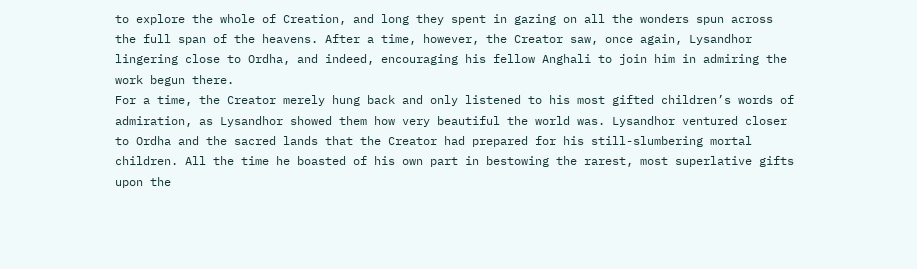to explore the whole of Creation, and long they spent in gazing on all the wonders spun across the full span of the heavens. After a time, however, the Creator saw, once again, Lysandhor lingering close to Ordha, and indeed, encouraging his fellow Anghali to join him in admiring the work begun there.
For a time, the Creator merely hung back and only listened to his most gifted children’s words of admiration, as Lysandhor showed them how very beautiful the world was. Lysandhor ventured closer to Ordha and the sacred lands that the Creator had prepared for his still-slumbering mortal children. All the time he boasted of his own part in bestowing the rarest, most superlative gifts upon the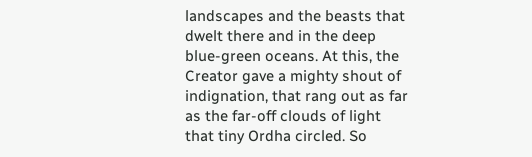landscapes and the beasts that dwelt there and in the deep blue-green oceans. At this, the Creator gave a mighty shout of indignation, that rang out as far as the far-off clouds of light that tiny Ordha circled. So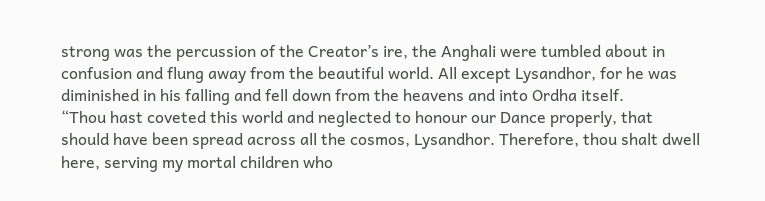strong was the percussion of the Creator’s ire, the Anghali were tumbled about in confusion and flung away from the beautiful world. All except Lysandhor, for he was diminished in his falling and fell down from the heavens and into Ordha itself.
“Thou hast coveted this world and neglected to honour our Dance properly, that should have been spread across all the cosmos, Lysandhor. Therefore, thou shalt dwell here, serving my mortal children who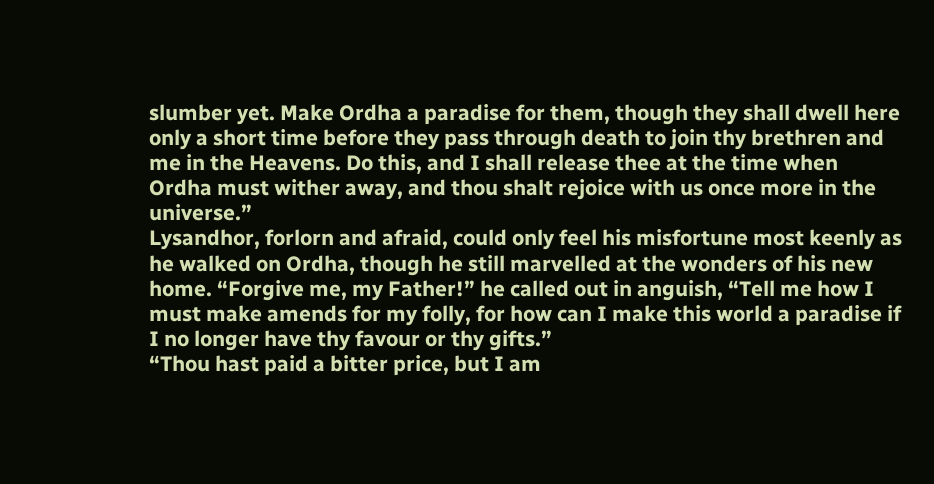slumber yet. Make Ordha a paradise for them, though they shall dwell here only a short time before they pass through death to join thy brethren and me in the Heavens. Do this, and I shall release thee at the time when Ordha must wither away, and thou shalt rejoice with us once more in the universe.”
Lysandhor, forlorn and afraid, could only feel his misfortune most keenly as he walked on Ordha, though he still marvelled at the wonders of his new home. “Forgive me, my Father!” he called out in anguish, “Tell me how I must make amends for my folly, for how can I make this world a paradise if I no longer have thy favour or thy gifts.”
“Thou hast paid a bitter price, but I am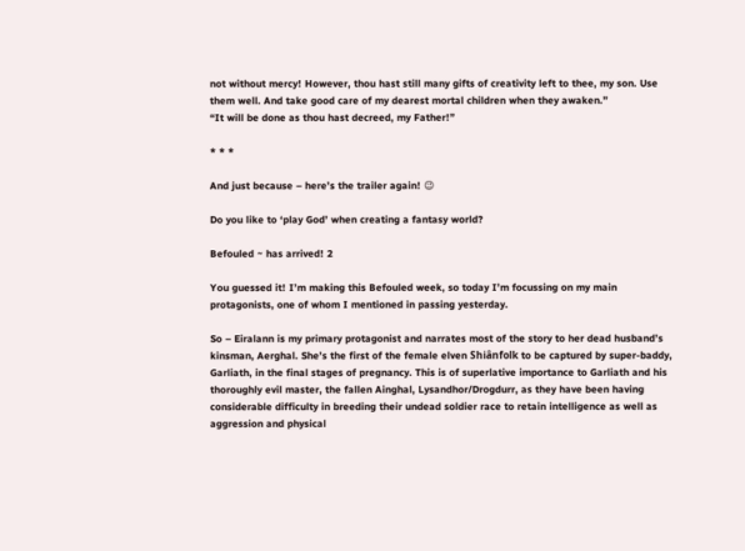not without mercy! However, thou hast still many gifts of creativity left to thee, my son. Use them well. And take good care of my dearest mortal children when they awaken.”
“It will be done as thou hast decreed, my Father!”

* * *

And just because – here’s the trailer again! 😉

Do you like to ‘play God’ when creating a fantasy world?

Befouled ~ has arrived! 2

You guessed it! I’m making this Befouled week, so today I’m focussing on my main protagonists, one of whom I mentioned in passing yesterday.

So – Eiralann is my primary protagonist and narrates most of the story to her dead husband’s kinsman, Aerghal. She’s the first of the female elven Shiânfolk to be captured by super-baddy, Garliath, in the final stages of pregnancy. This is of superlative importance to Garliath and his thoroughly evil master, the fallen Ainghal, Lysandhor/Drogdurr, as they have been having considerable difficulty in breeding their undead soldier race to retain intelligence as well as aggression and physical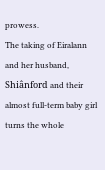prowess.
The taking of Eiralann and her husband, Shiânford and their almost full-term baby girl turns the whole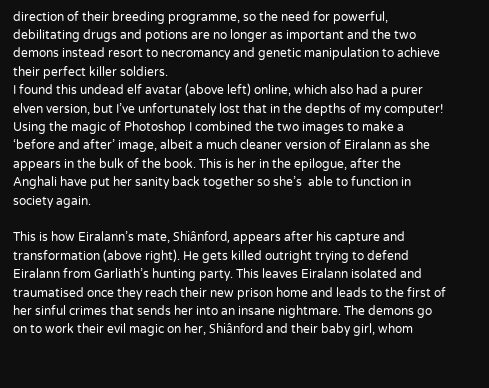direction of their breeding programme, so the need for powerful, debilitating drugs and potions are no longer as important and the two demons instead resort to necromancy and genetic manipulation to achieve their perfect killer soldiers.
I found this undead elf avatar (above left) online, which also had a purer elven version, but I’ve unfortunately lost that in the depths of my computer! Using the magic of Photoshop I combined the two images to make a ‘before and after’ image, albeit a much cleaner version of Eiralann as she appears in the bulk of the book. This is her in the epilogue, after the Anghali have put her sanity back together so she’s  able to function in society again.

This is how Eiralann’s mate, Shiânford, appears after his capture and transformation (above right). He gets killed outright trying to defend Eiralann from Garliath’s hunting party. This leaves Eiralann isolated and traumatised once they reach their new prison home and leads to the first of her sinful crimes that sends her into an insane nightmare. The demons go on to work their evil magic on her, Shiânford and their baby girl, whom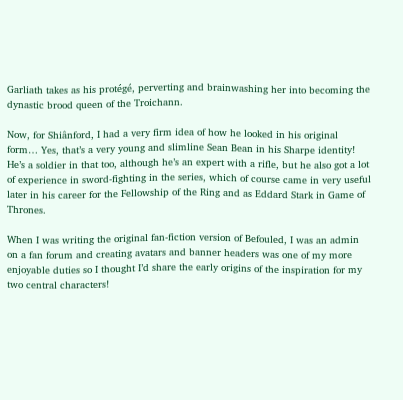Garliath takes as his protégé, perverting and brainwashing her into becoming the dynastic brood queen of the Troichann.

Now, for Shiânford, I had a very firm idea of how he looked in his original form… Yes, that’s a very young and slimline Sean Bean in his Sharpe identity! He’s a soldier in that too, although he’s an expert with a rifle, but he also got a lot of experience in sword-fighting in the series, which of course came in very useful later in his career for the Fellowship of the Ring and as Eddard Stark in Game of Thrones.

When I was writing the original fan-fiction version of Befouled, I was an admin on a fan forum and creating avatars and banner headers was one of my more enjoyable duties so I thought I’d share the early origins of the inspiration for my two central characters!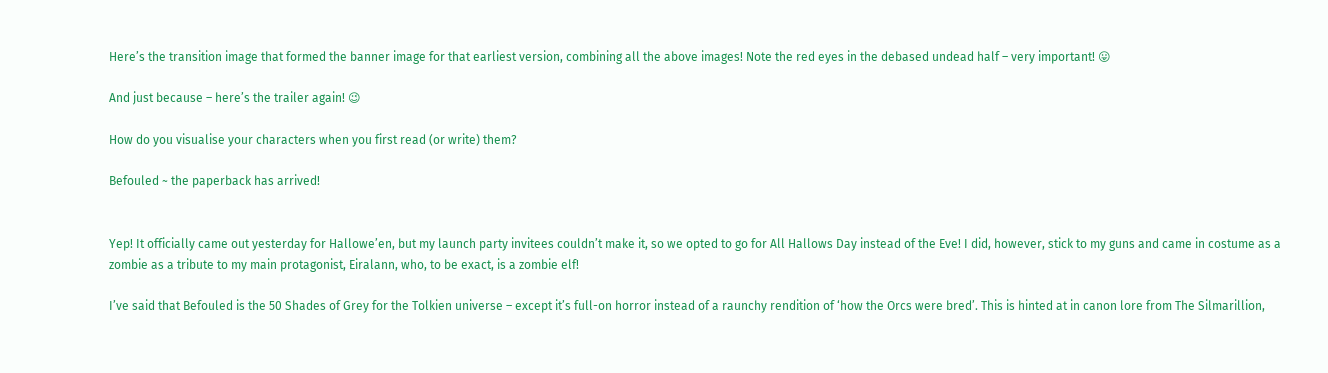Here’s the transition image that formed the banner image for that earliest version, combining all the above images! Note the red eyes in the debased undead half – very important! 😛

And just because – here’s the trailer again! 😉

How do you visualise your characters when you first read (or write) them?

Befouled ~ the paperback has arrived!


Yep! It officially came out yesterday for Hallowe’en, but my launch party invitees couldn’t make it, so we opted to go for All Hallows Day instead of the Eve! I did, however, stick to my guns and came in costume as a zombie as a tribute to my main protagonist, Eiralann, who, to be exact, is a zombie elf!

I’ve said that Befouled is the 50 Shades of Grey for the Tolkien universe – except it’s full-on horror instead of a raunchy rendition of ‘how the Orcs were bred’. This is hinted at in canon lore from The Silmarillion,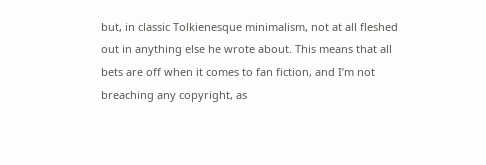but, in classic Tolkienesque minimalism, not at all fleshed out in anything else he wrote about. This means that all bets are off when it comes to fan fiction, and I’m not breaching any copyright, as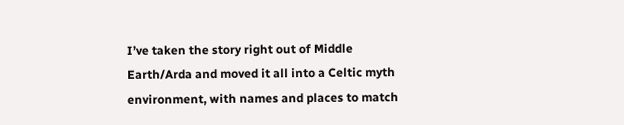I’ve taken the story right out of Middle Earth/Arda and moved it all into a Celtic myth environment, with names and places to match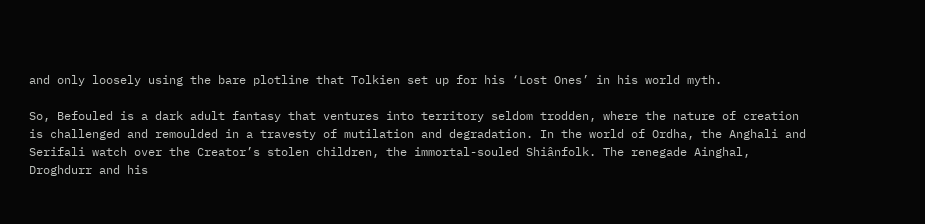and only loosely using the bare plotline that Tolkien set up for his ‘Lost Ones’ in his world myth.

So, Befouled is a dark adult fantasy that ventures into territory seldom trodden, where the nature of creation is challenged and remoulded in a travesty of mutilation and degradation. In the world of Ordha, the Anghali and Serifali watch over the Creator’s stolen children, the immortal-souled Shiânfolk. The renegade Ainghal, Droghdurr and his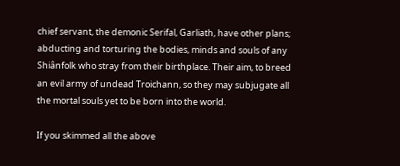chief servant, the demonic Serifal, Garliath, have other plans; abducting and torturing the bodies, minds and souls of any Shiânfolk who stray from their birthplace. Their aim, to breed an evil army of undead Troichann, so they may subjugate all the mortal souls yet to be born into the world.

If you skimmed all the above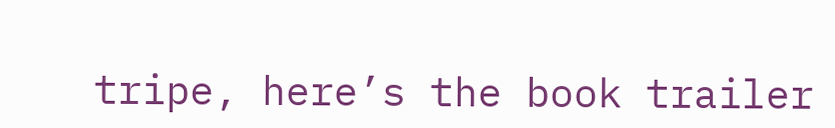tripe, here’s the book trailer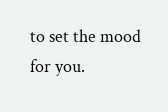to set the mood for you.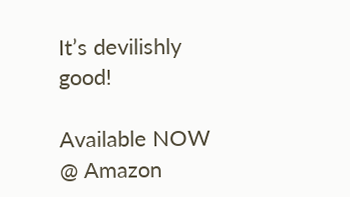It’s devilishly good!

Available NOW @ Amazon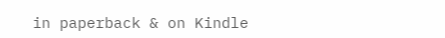in paperback & on Kindle